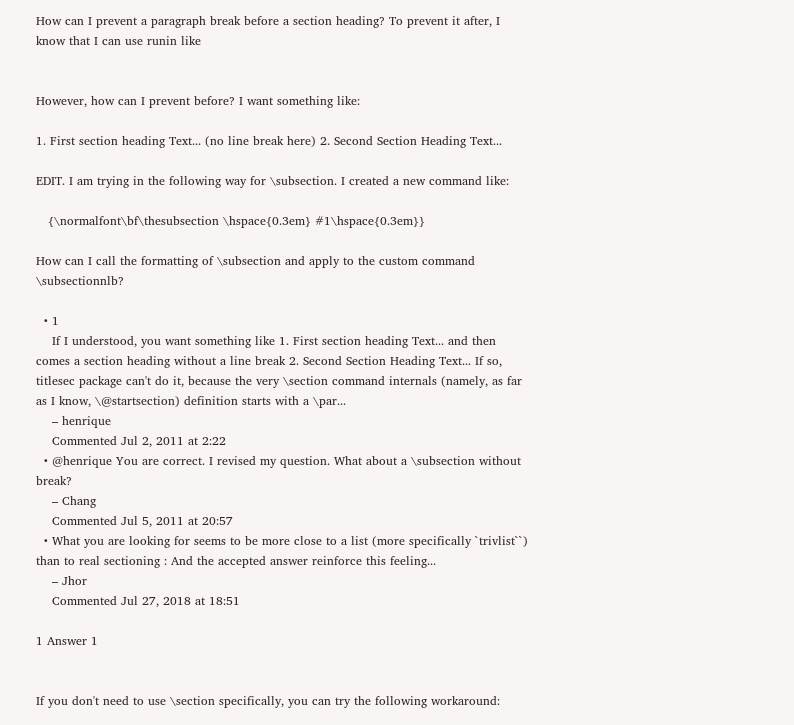How can I prevent a paragraph break before a section heading? To prevent it after, I know that I can use runin like


However, how can I prevent before? I want something like:

1. First section heading Text... (no line break here) 2. Second Section Heading Text...

EDIT. I am trying in the following way for \subsection. I created a new command like:

   {\normalfont\bf\thesubsection \hspace{0.3em} #1\hspace{0.3em}}

How can I call the formatting of \subsection and apply to the custom command \subsectionnlb?

  • 1
    If I understood, you want something like 1. First section heading Text... and then comes a section heading without a line break 2. Second Section Heading Text... If so, titlesec package can't do it, because the very \section command internals (namely, as far as I know, \@startsection) definition starts with a \par...
    – henrique
    Commented Jul 2, 2011 at 2:22
  • @henrique You are correct. I revised my question. What about a \subsection without break?
    – Chang
    Commented Jul 5, 2011 at 20:57
  • What you are looking for seems to be more close to a list (more specifically `trivlist``) than to real sectioning : And the accepted answer reinforce this feeling...
    – Jhor
    Commented Jul 27, 2018 at 18:51

1 Answer 1


If you don't need to use \section specifically, you can try the following workaround: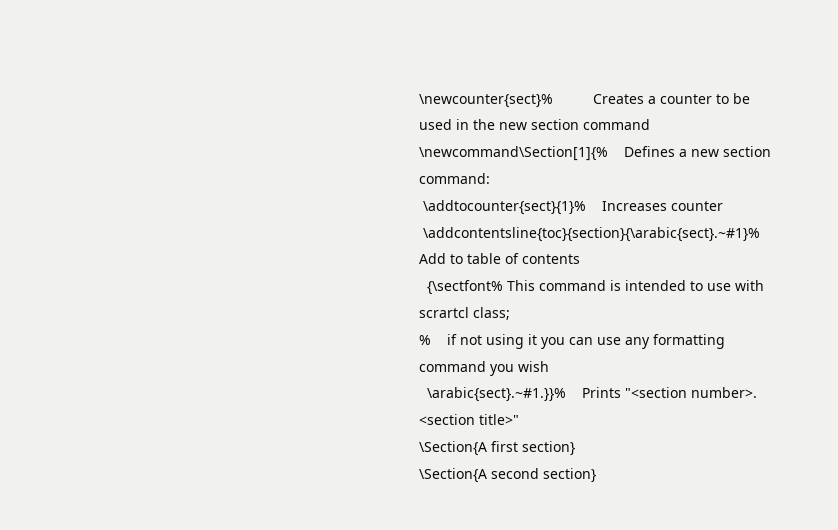\newcounter{sect}%          Creates a counter to be used in the new section command
\newcommand\Section[1]{%    Defines a new section command:
 \addtocounter{sect}{1}%    Increases counter
 \addcontentsline{toc}{section}{\arabic{sect}.~#1}% Add to table of contents
  {\sectfont% This command is intended to use with scrartcl class;
%    if not using it you can use any formatting command you wish
  \arabic{sect}.~#1.}}%    Prints "<section number>. <section title>"
\Section{A first section}
\Section{A second section}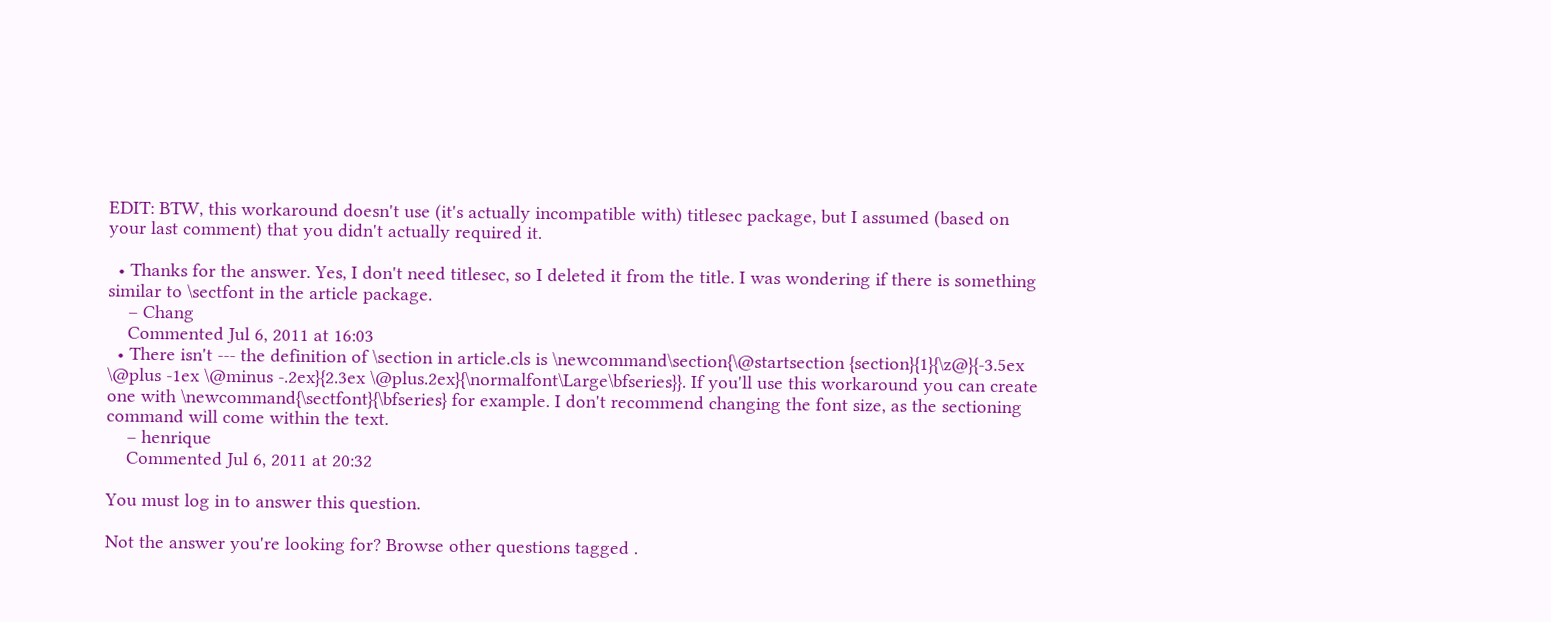EDIT: BTW, this workaround doesn't use (it's actually incompatible with) titlesec package, but I assumed (based on your last comment) that you didn't actually required it.

  • Thanks for the answer. Yes, I don't need titlesec, so I deleted it from the title. I was wondering if there is something similar to \sectfont in the article package.
    – Chang
    Commented Jul 6, 2011 at 16:03
  • There isn't --- the definition of \section in article.cls is \newcommand\section{\@startsection {section}{1}{\z@}{-3.5ex \@plus -1ex \@minus -.2ex}{2.3ex \@plus.2ex}{\normalfont\Large\bfseries}}. If you'll use this workaround you can create one with \newcommand{\sectfont}{\bfseries} for example. I don't recommend changing the font size, as the sectioning command will come within the text.
    – henrique
    Commented Jul 6, 2011 at 20:32

You must log in to answer this question.

Not the answer you're looking for? Browse other questions tagged .